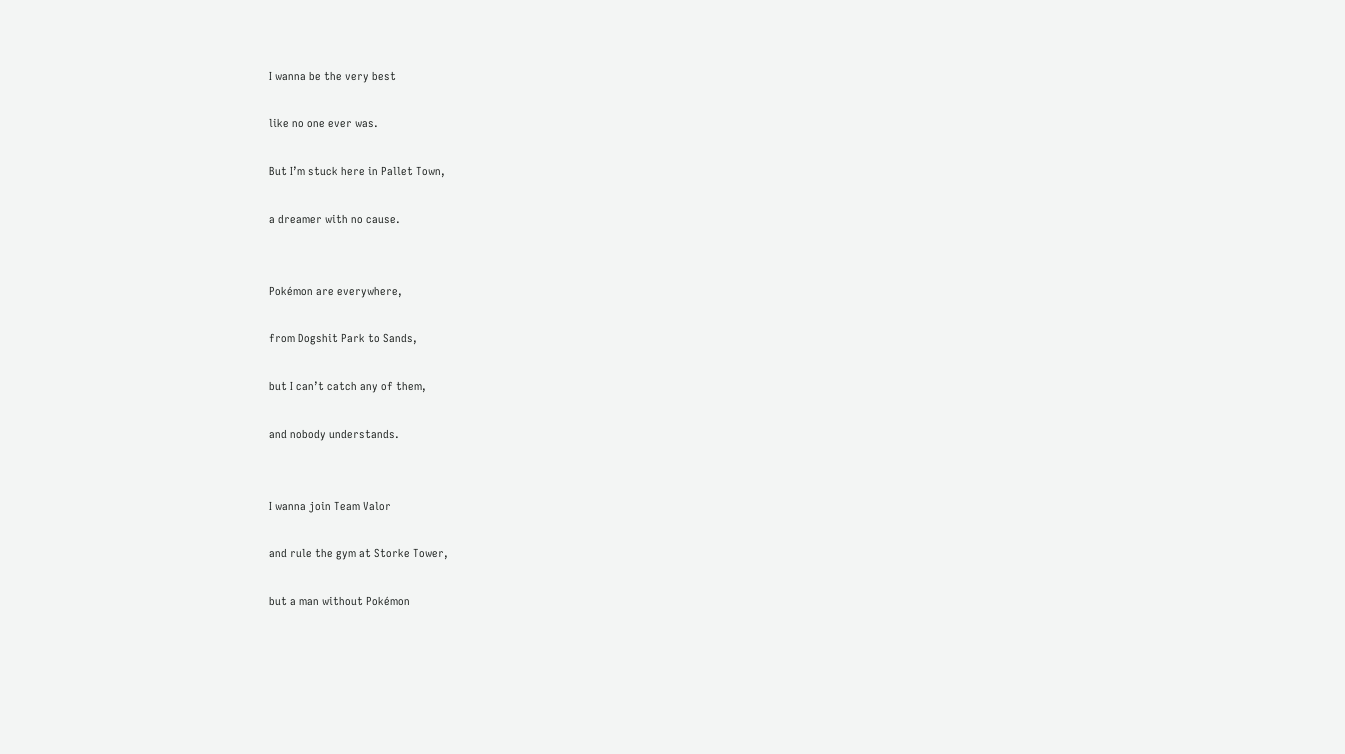I wanna be the very best

like no one ever was.

But I’m stuck here in Pallet Town,

a dreamer with no cause.


Pokémon are everywhere,

from Dogshit Park to Sands,

but I can’t catch any of them,

and nobody understands.


I wanna join Team Valor

and rule the gym at Storke Tower,

but a man without Pokémon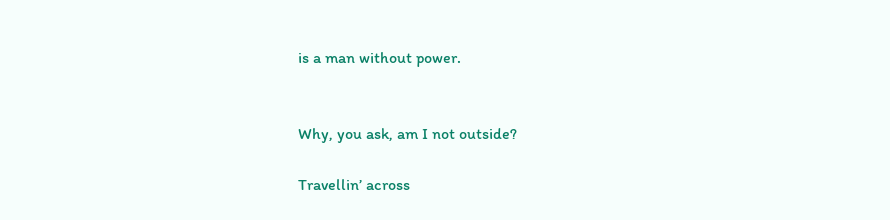is a man without power.


Why, you ask, am I not outside?

Travellin’ across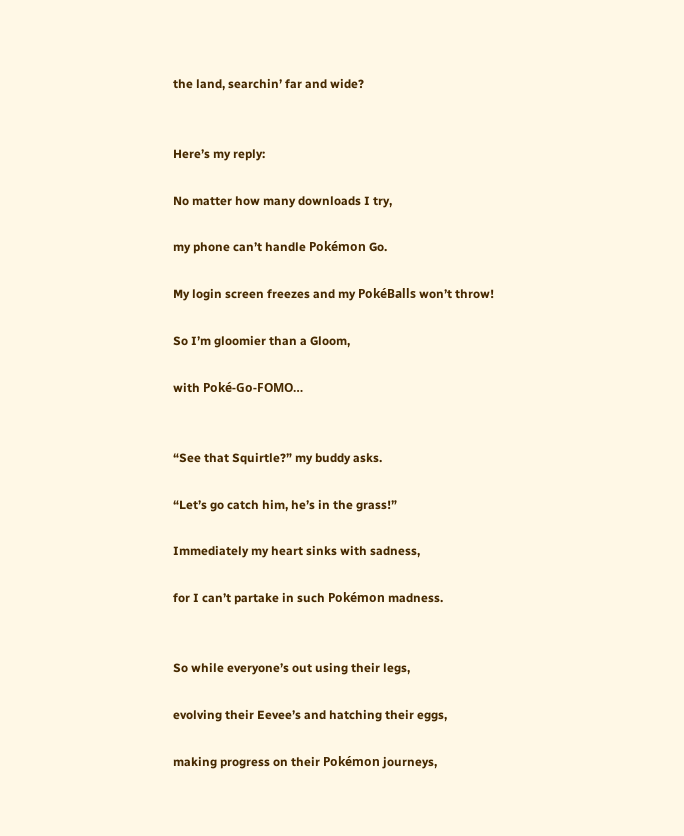the land, searchin’ far and wide?


Here’s my reply:

No matter how many downloads I try,

my phone can’t handle Pokémon Go.

My login screen freezes and my PokéBalls won’t throw!

So I’m gloomier than a Gloom,

with Poké-Go-FOMO…


“See that Squirtle?” my buddy asks.

“Let’s go catch him, he’s in the grass!”

Immediately my heart sinks with sadness,

for I can’t partake in such Pokémon madness.


So while everyone’s out using their legs,

evolving their Eevee’s and hatching their eggs,

making progress on their Pokémon journeys,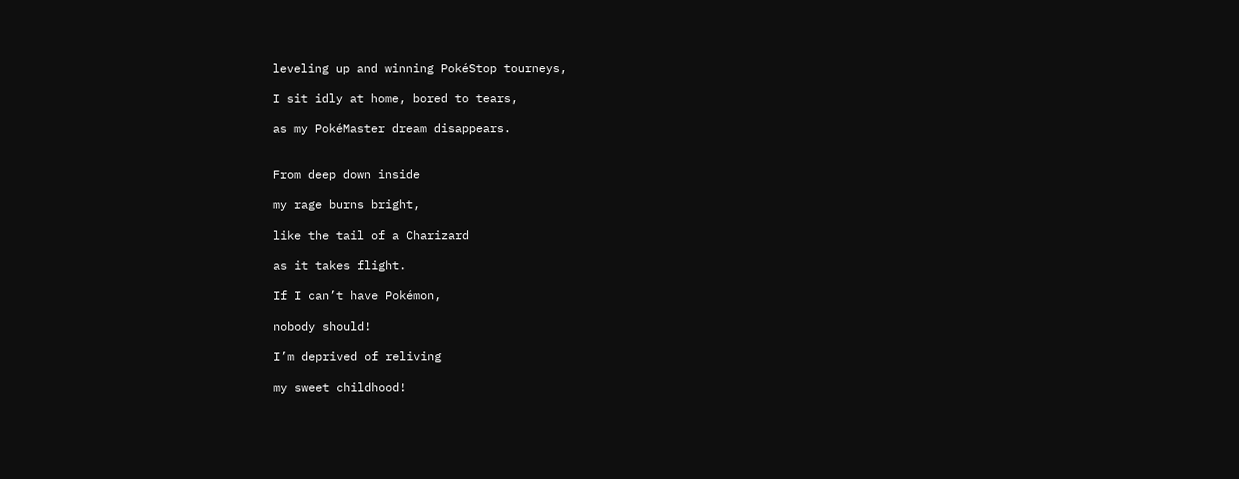leveling up and winning PokéStop tourneys,

I sit idly at home, bored to tears,

as my PokéMaster dream disappears.


From deep down inside

my rage burns bright,

like the tail of a Charizard

as it takes flight.

If I can’t have Pokémon,

nobody should!

I’m deprived of reliving

my sweet childhood!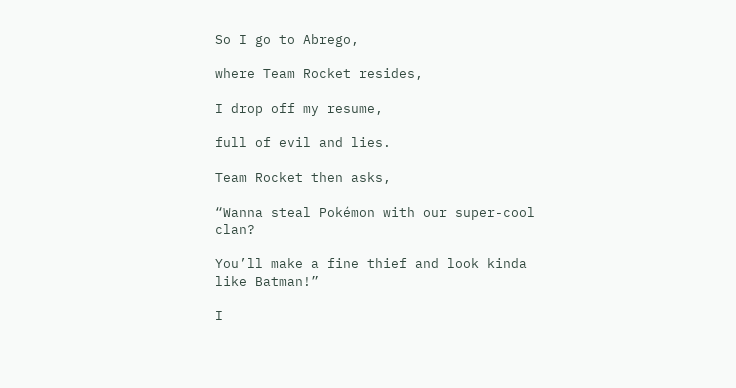So I go to Abrego,

where Team Rocket resides,

I drop off my resume,

full of evil and lies.

Team Rocket then asks,

“Wanna steal Pokémon with our super-cool clan?

You’ll make a fine thief and look kinda like Batman!”

I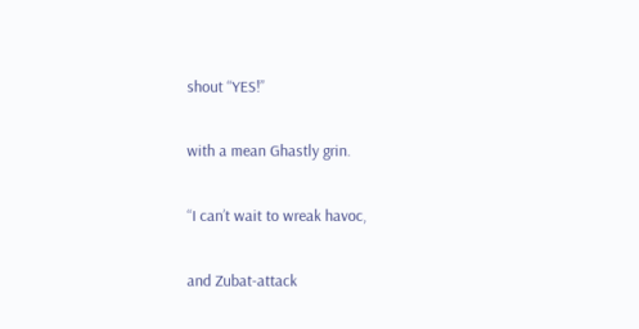shout “YES!”

with a mean Ghastly grin.

“I can’t wait to wreak havoc,

and Zubat-attack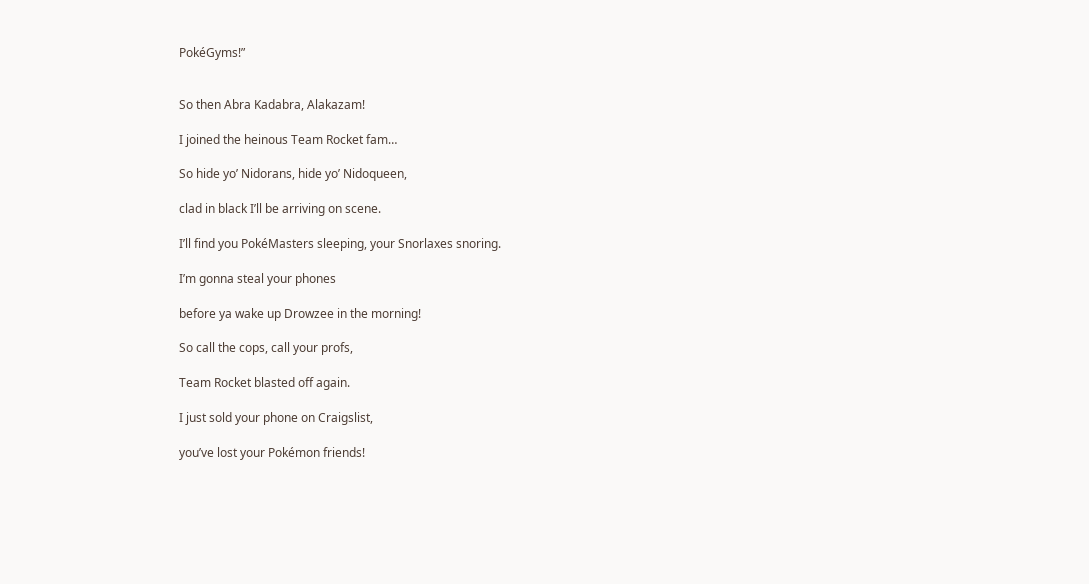PokéGyms!”


So then Abra Kadabra, Alakazam!

I joined the heinous Team Rocket fam…

So hide yo’ Nidorans, hide yo’ Nidoqueen,

clad in black I’ll be arriving on scene.

I’ll find you PokéMasters sleeping, your Snorlaxes snoring.

I’m gonna steal your phones

before ya wake up Drowzee in the morning!

So call the cops, call your profs,

Team Rocket blasted off again.

I just sold your phone on Craigslist,

you’ve lost your Pokémon friends!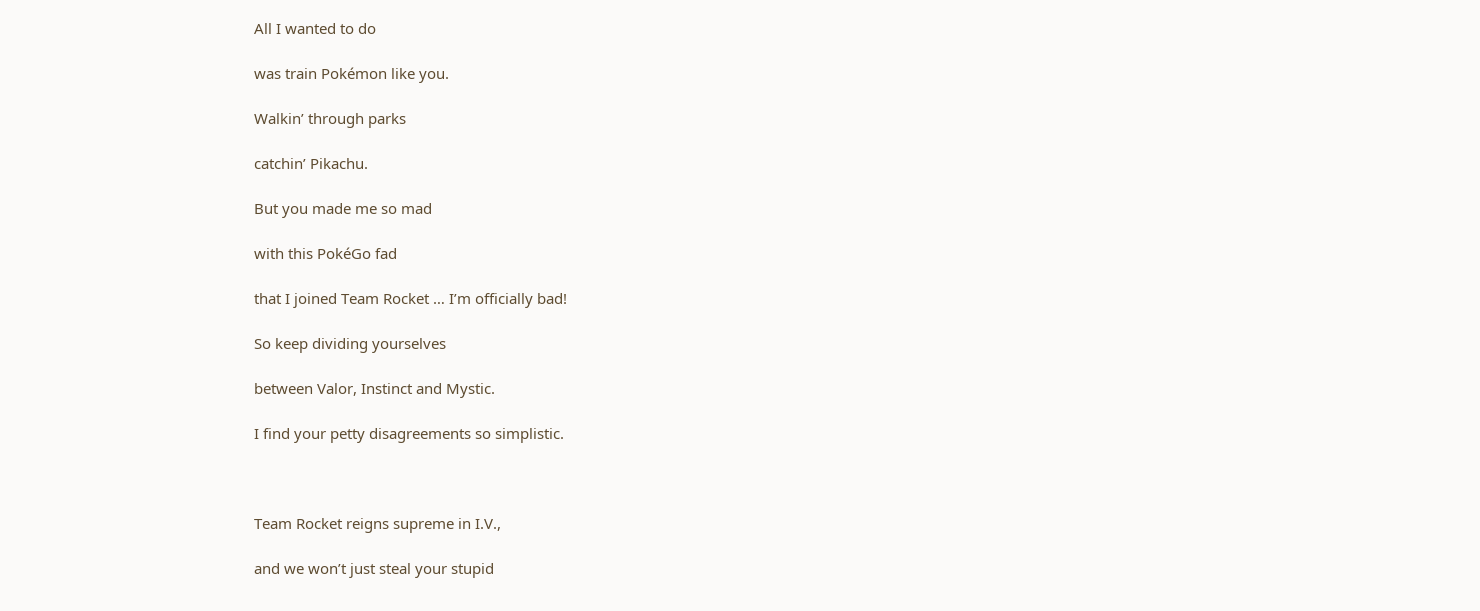All I wanted to do

was train Pokémon like you.

Walkin’ through parks

catchin’ Pikachu.

But you made me so mad

with this PokéGo fad

that I joined Team Rocket … I’m officially bad!

So keep dividing yourselves

between Valor, Instinct and Mystic.

I find your petty disagreements so simplistic.



Team Rocket reigns supreme in I.V.,

and we won’t just steal your stupid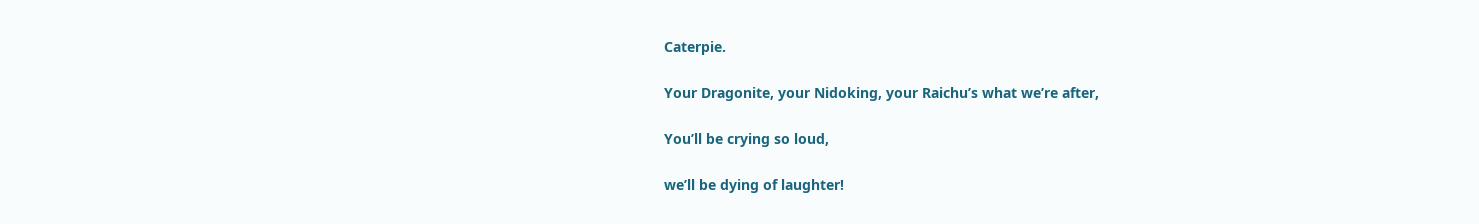Caterpie.

Your Dragonite, your Nidoking, your Raichu’s what we’re after,

You’ll be crying so loud,

we’ll be dying of laughter!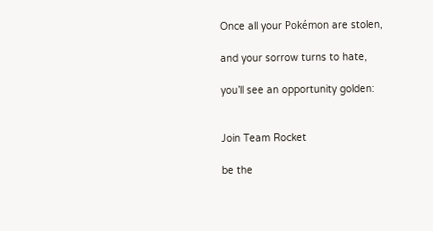Once all your Pokémon are stolen,

and your sorrow turns to hate,

you’ll see an opportunity golden:


Join Team Rocket

be the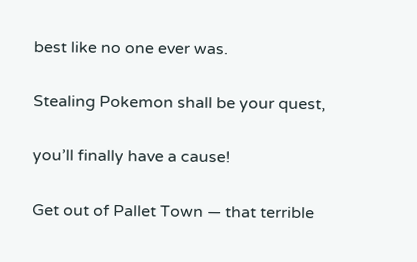best like no one ever was.

Stealing Pokemon shall be your quest,

you’ll finally have a cause!

Get out of Pallet Town — that terrible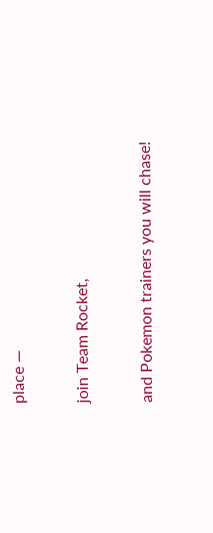place —

join Team Rocket,

and Pokemon trainers you will chase!